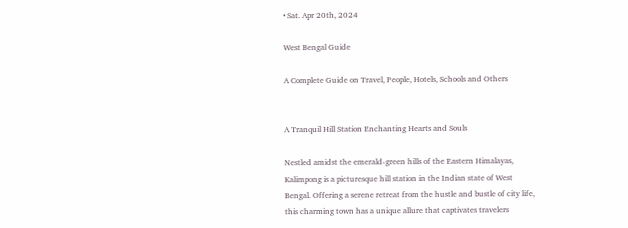• Sat. Apr 20th, 2024

West Bengal Guide

A Complete Guide on Travel, People, Hotels, Schools and Others


A Tranquil Hill Station Enchanting Hearts and Souls

Nestled amidst the emerald-green hills of the Eastern Himalayas, Kalimpong is a picturesque hill station in the Indian state of West Bengal. Offering a serene retreat from the hustle and bustle of city life, this charming town has a unique allure that captivates travelers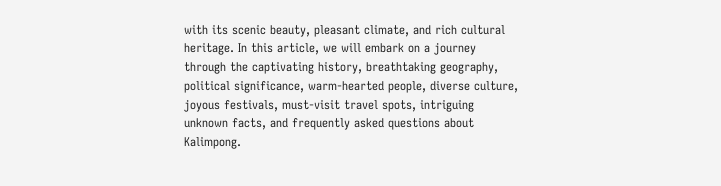with its scenic beauty, pleasant climate, and rich cultural heritage. In this article, we will embark on a journey through the captivating history, breathtaking geography, political significance, warm-hearted people, diverse culture, joyous festivals, must-visit travel spots, intriguing unknown facts, and frequently asked questions about Kalimpong.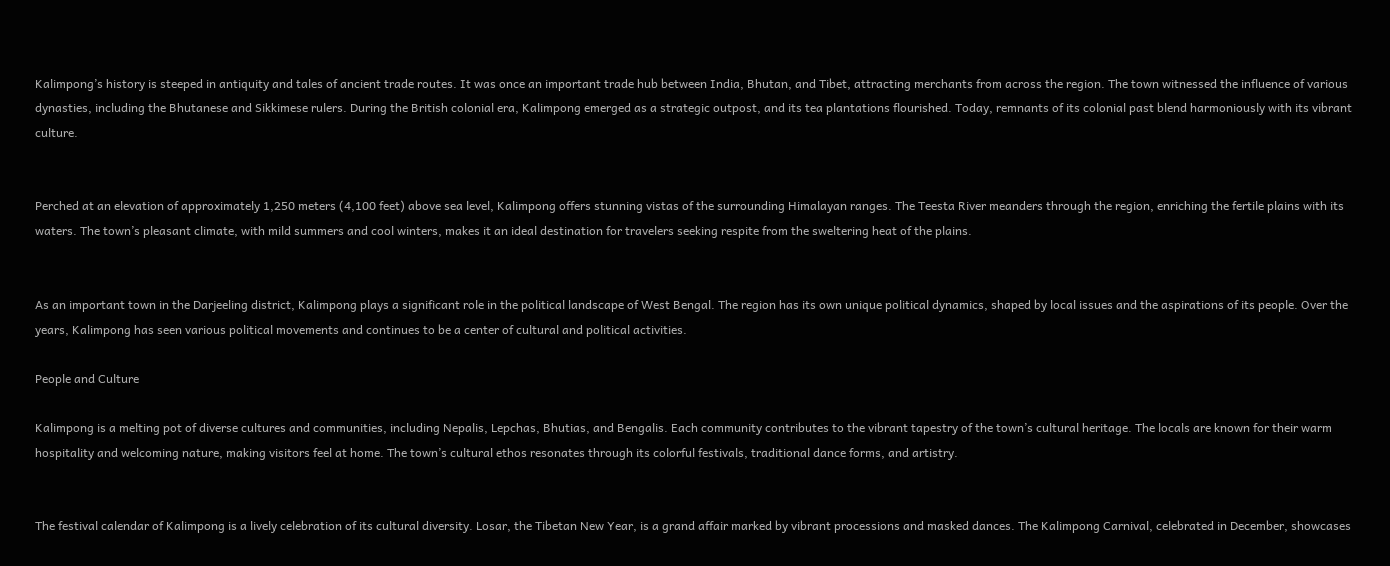Kalimpong’s history is steeped in antiquity and tales of ancient trade routes. It was once an important trade hub between India, Bhutan, and Tibet, attracting merchants from across the region. The town witnessed the influence of various dynasties, including the Bhutanese and Sikkimese rulers. During the British colonial era, Kalimpong emerged as a strategic outpost, and its tea plantations flourished. Today, remnants of its colonial past blend harmoniously with its vibrant culture.


Perched at an elevation of approximately 1,250 meters (4,100 feet) above sea level, Kalimpong offers stunning vistas of the surrounding Himalayan ranges. The Teesta River meanders through the region, enriching the fertile plains with its waters. The town’s pleasant climate, with mild summers and cool winters, makes it an ideal destination for travelers seeking respite from the sweltering heat of the plains.


As an important town in the Darjeeling district, Kalimpong plays a significant role in the political landscape of West Bengal. The region has its own unique political dynamics, shaped by local issues and the aspirations of its people. Over the years, Kalimpong has seen various political movements and continues to be a center of cultural and political activities.

People and Culture

Kalimpong is a melting pot of diverse cultures and communities, including Nepalis, Lepchas, Bhutias, and Bengalis. Each community contributes to the vibrant tapestry of the town’s cultural heritage. The locals are known for their warm hospitality and welcoming nature, making visitors feel at home. The town’s cultural ethos resonates through its colorful festivals, traditional dance forms, and artistry.


The festival calendar of Kalimpong is a lively celebration of its cultural diversity. Losar, the Tibetan New Year, is a grand affair marked by vibrant processions and masked dances. The Kalimpong Carnival, celebrated in December, showcases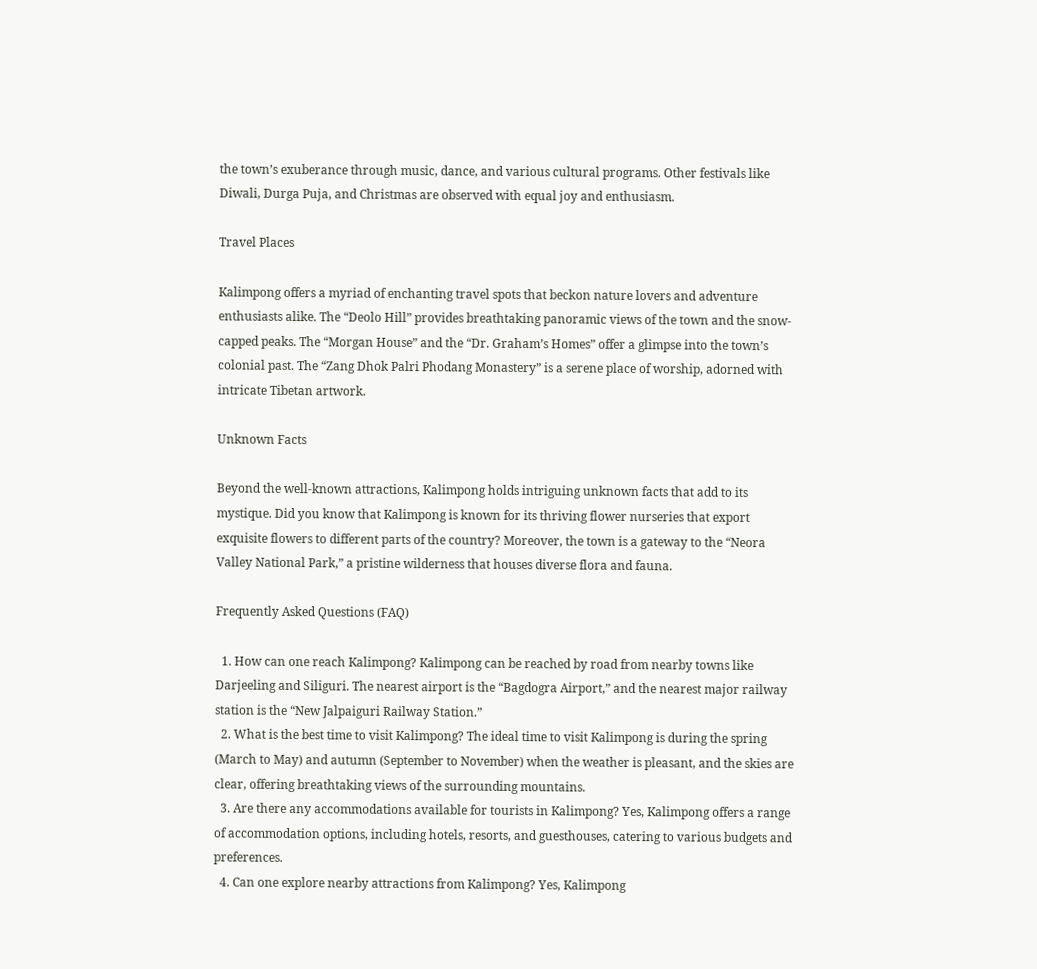the town’s exuberance through music, dance, and various cultural programs. Other festivals like Diwali, Durga Puja, and Christmas are observed with equal joy and enthusiasm.

Travel Places

Kalimpong offers a myriad of enchanting travel spots that beckon nature lovers and adventure enthusiasts alike. The “Deolo Hill” provides breathtaking panoramic views of the town and the snow-capped peaks. The “Morgan House” and the “Dr. Graham’s Homes” offer a glimpse into the town’s colonial past. The “Zang Dhok Palri Phodang Monastery” is a serene place of worship, adorned with intricate Tibetan artwork.

Unknown Facts

Beyond the well-known attractions, Kalimpong holds intriguing unknown facts that add to its mystique. Did you know that Kalimpong is known for its thriving flower nurseries that export exquisite flowers to different parts of the country? Moreover, the town is a gateway to the “Neora Valley National Park,” a pristine wilderness that houses diverse flora and fauna.

Frequently Asked Questions (FAQ)

  1. How can one reach Kalimpong? Kalimpong can be reached by road from nearby towns like Darjeeling and Siliguri. The nearest airport is the “Bagdogra Airport,” and the nearest major railway station is the “New Jalpaiguri Railway Station.”
  2. What is the best time to visit Kalimpong? The ideal time to visit Kalimpong is during the spring (March to May) and autumn (September to November) when the weather is pleasant, and the skies are clear, offering breathtaking views of the surrounding mountains.
  3. Are there any accommodations available for tourists in Kalimpong? Yes, Kalimpong offers a range of accommodation options, including hotels, resorts, and guesthouses, catering to various budgets and preferences.
  4. Can one explore nearby attractions from Kalimpong? Yes, Kalimpong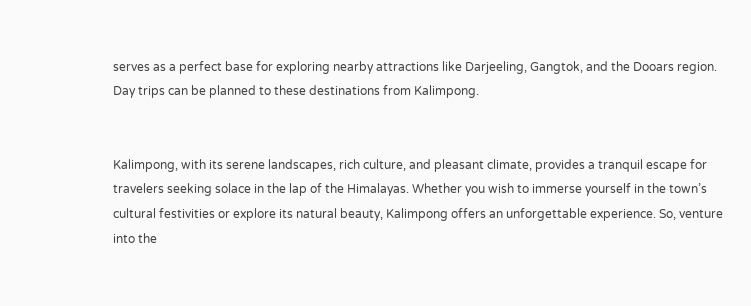serves as a perfect base for exploring nearby attractions like Darjeeling, Gangtok, and the Dooars region. Day trips can be planned to these destinations from Kalimpong.


Kalimpong, with its serene landscapes, rich culture, and pleasant climate, provides a tranquil escape for travelers seeking solace in the lap of the Himalayas. Whether you wish to immerse yourself in the town’s cultural festivities or explore its natural beauty, Kalimpong offers an unforgettable experience. So, venture into the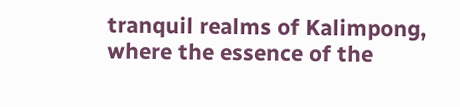tranquil realms of Kalimpong, where the essence of the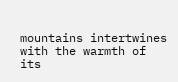mountains intertwines with the warmth of its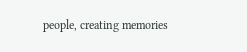people, creating memories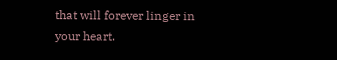that will forever linger in your heart.